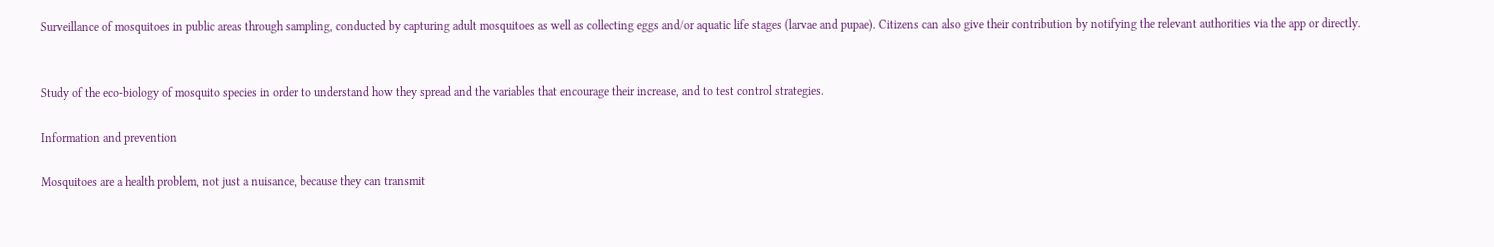Surveillance of mosquitoes in public areas through sampling, conducted by capturing adult mosquitoes as well as collecting eggs and/or aquatic life stages (larvae and pupae). Citizens can also give their contribution by notifying the relevant authorities via the app or directly.


Study of the eco-biology of mosquito species in order to understand how they spread and the variables that encourage their increase, and to test control strategies.

Information and prevention

Mosquitoes are a health problem, not just a nuisance, because they can transmit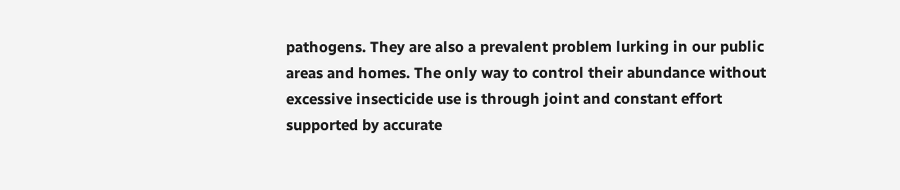pathogens. They are also a prevalent problem lurking in our public areas and homes. The only way to control their abundance without excessive insecticide use is through joint and constant effort supported by accurate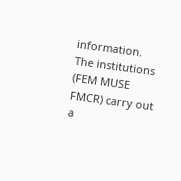information.
The institutions (FEM MUSE FMCR) carry out a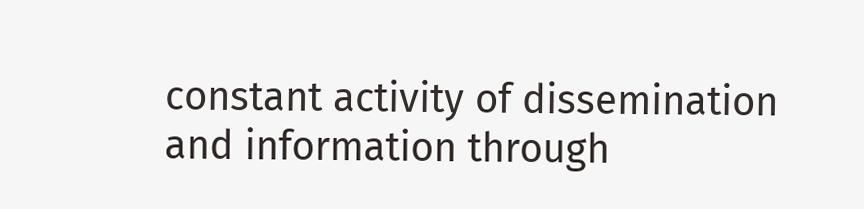constant activity of dissemination and information through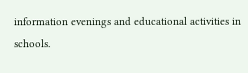information evenings and educational activities in schools.